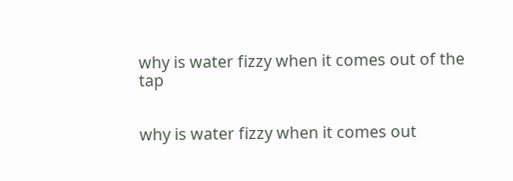why is water fizzy when it comes out of the tap


why is water fizzy when it comes out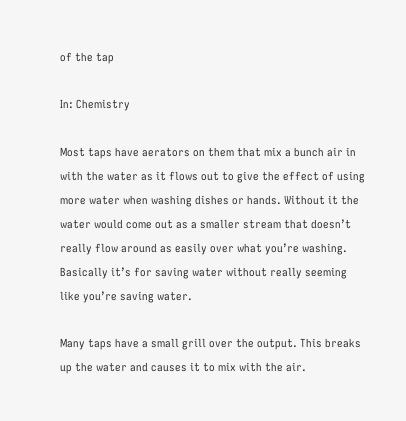of the tap

In: Chemistry

Most taps have aerators on them that mix a bunch air in with the water as it flows out to give the effect of using more water when washing dishes or hands. Without it the water would come out as a smaller stream that doesn’t really flow around as easily over what you’re washing. Basically it’s for saving water without really seeming like you’re saving water.

Many taps have a small grill over the output. This breaks up the water and causes it to mix with the air.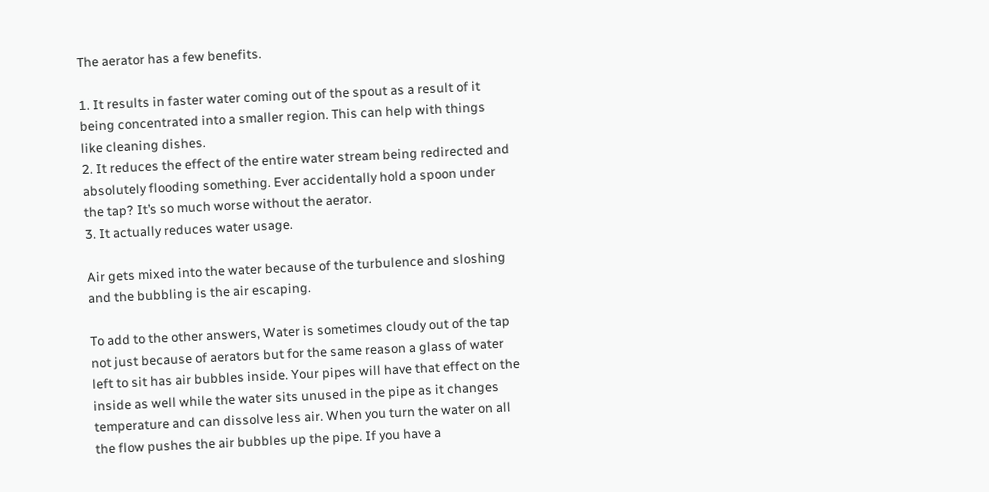The aerator has a few benefits.

1. It results in faster water coming out of the spout as a result of it being concentrated into a smaller region. This can help with things like cleaning dishes.
2. It reduces the effect of the entire water stream being redirected and absolutely flooding something. Ever accidentally hold a spoon under the tap? It’s so much worse without the aerator.
3. It actually reduces water usage.

Air gets mixed into the water because of the turbulence and sloshing and the bubbling is the air escaping.

To add to the other answers, Water is sometimes cloudy out of the tap not just because of aerators but for the same reason a glass of water left to sit has air bubbles inside. Your pipes will have that effect on the inside as well while the water sits unused in the pipe as it changes temperature and can dissolve less air. When you turn the water on all the flow pushes the air bubbles up the pipe. If you have a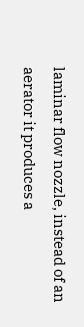laminar flow nozzle, instead of an aerator it produces a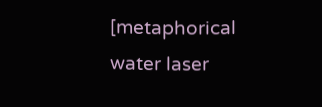[metaphorical water laser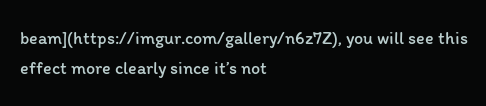beam](https://imgur.com/gallery/n6z7Z), you will see this effect more clearly since it’s not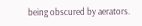being obscured by aerators.